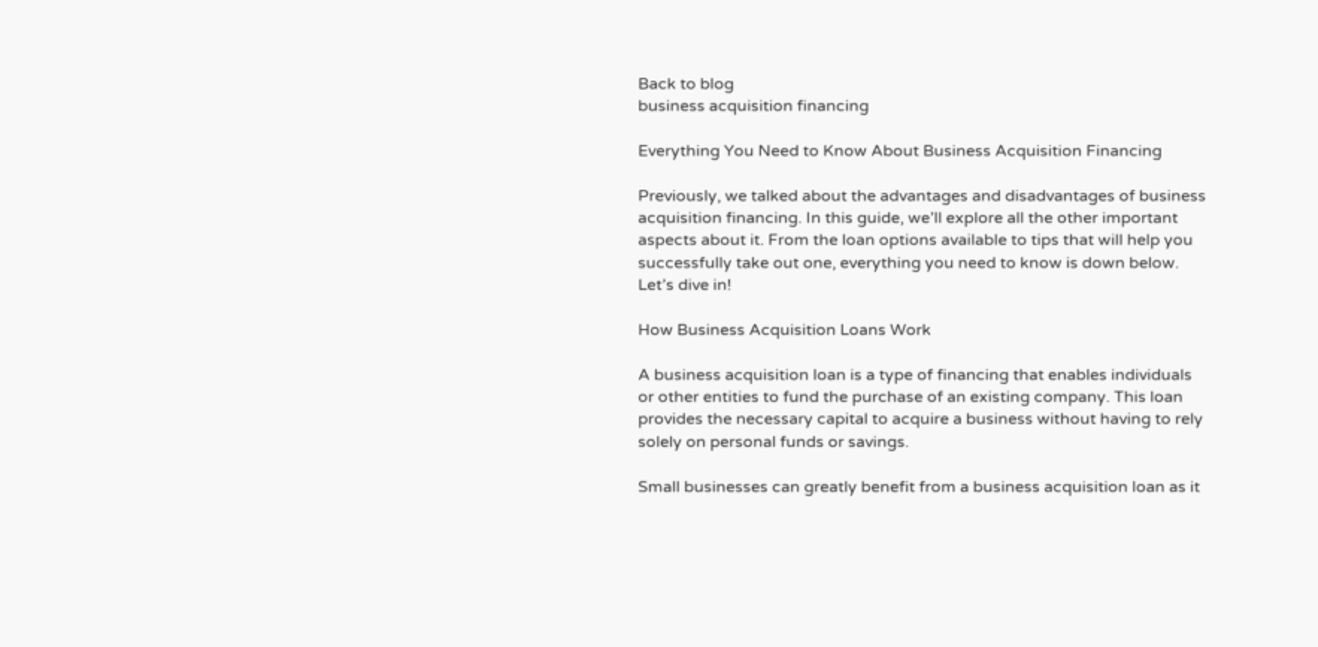Back to blog
business acquisition financing

Everything You Need to Know About Business Acquisition Financing

Previously, we talked about the advantages and disadvantages of business acquisition financing. In this guide, we’ll explore all the other important aspects about it. From the loan options available to tips that will help you successfully take out one, everything you need to know is down below. Let’s dive in!

How Business Acquisition Loans Work

A business acquisition loan is a type of financing that enables individuals or other entities to fund the purchase of an existing company. This loan provides the necessary capital to acquire a business without having to rely solely on personal funds or savings.

Small businesses can greatly benefit from a business acquisition loan as it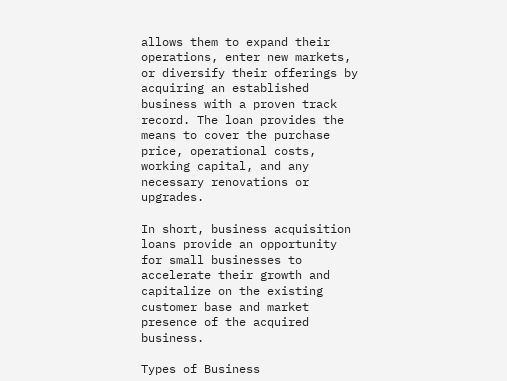allows them to expand their operations, enter new markets, or diversify their offerings by acquiring an established business with a proven track record. The loan provides the means to cover the purchase price, operational costs, working capital, and any necessary renovations or upgrades.

In short, business acquisition loans provide an opportunity for small businesses to accelerate their growth and capitalize on the existing customer base and market presence of the acquired business.

Types of Business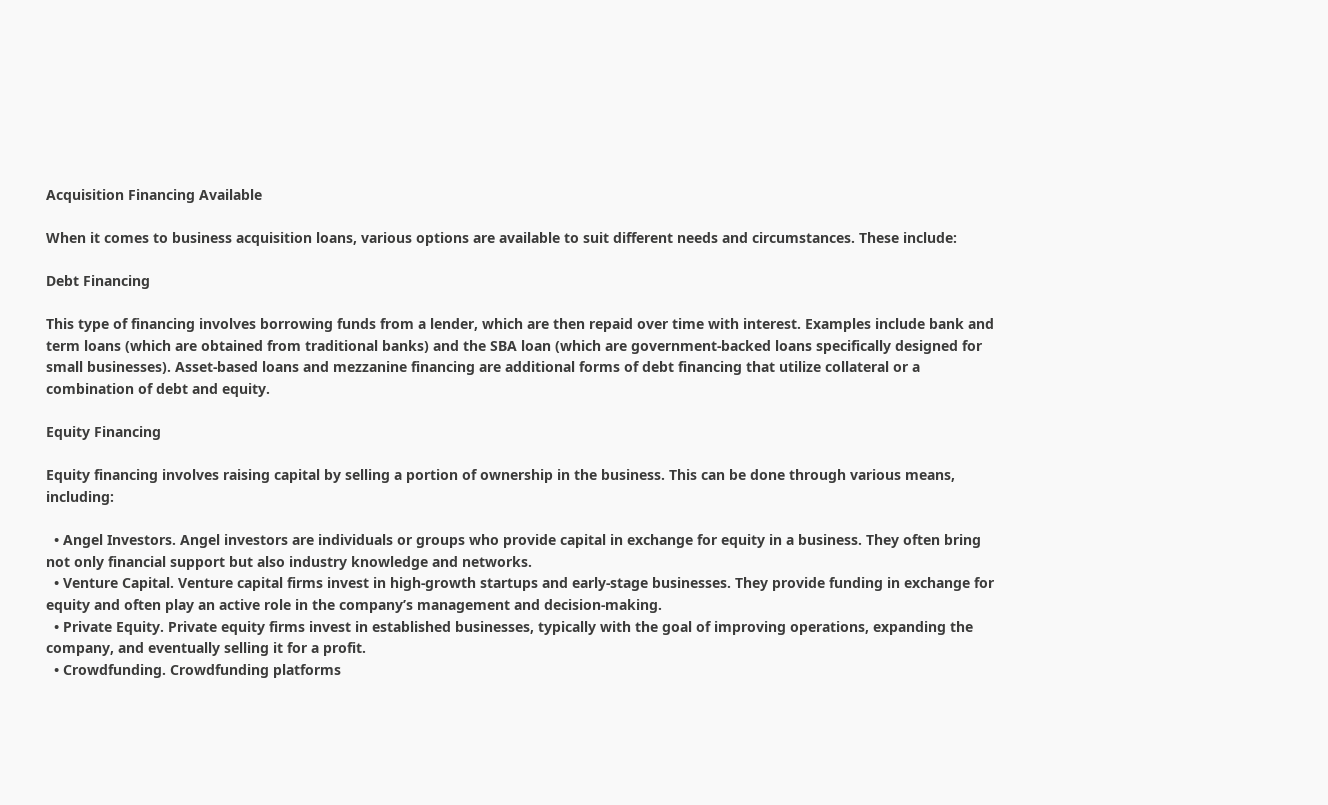Acquisition Financing Available

When it comes to business acquisition loans, various options are available to suit different needs and circumstances. These include:

Debt Financing

This type of financing involves borrowing funds from a lender, which are then repaid over time with interest. Examples include bank and term loans (which are obtained from traditional banks) and the SBA loan (which are government-backed loans specifically designed for small businesses). Asset-based loans and mezzanine financing are additional forms of debt financing that utilize collateral or a combination of debt and equity.

Equity Financing

Equity financing involves raising capital by selling a portion of ownership in the business. This can be done through various means, including:

  • Angel Investors. Angel investors are individuals or groups who provide capital in exchange for equity in a business. They often bring not only financial support but also industry knowledge and networks.
  • Venture Capital. Venture capital firms invest in high-growth startups and early-stage businesses. They provide funding in exchange for equity and often play an active role in the company’s management and decision-making.
  • Private Equity. Private equity firms invest in established businesses, typically with the goal of improving operations, expanding the company, and eventually selling it for a profit.
  • Crowdfunding. Crowdfunding platforms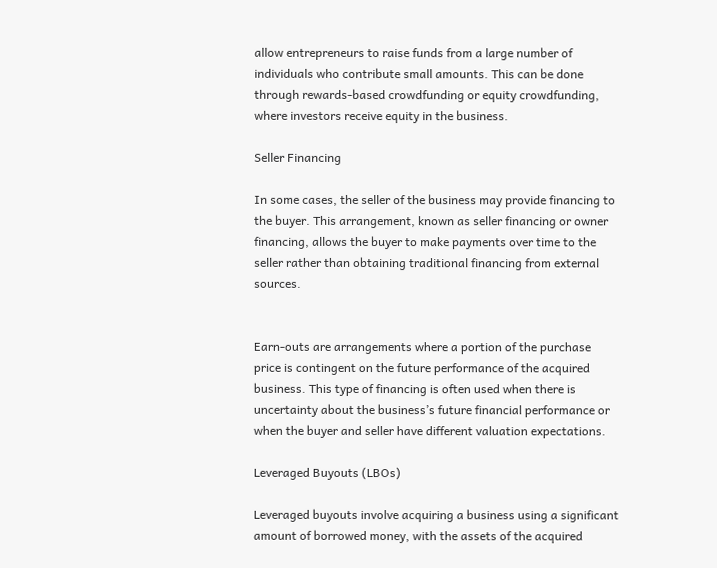allow entrepreneurs to raise funds from a large number of individuals who contribute small amounts. This can be done through rewards-based crowdfunding or equity crowdfunding, where investors receive equity in the business.

Seller Financing

In some cases, the seller of the business may provide financing to the buyer. This arrangement, known as seller financing or owner financing, allows the buyer to make payments over time to the seller rather than obtaining traditional financing from external sources.


Earn-outs are arrangements where a portion of the purchase price is contingent on the future performance of the acquired business. This type of financing is often used when there is uncertainty about the business’s future financial performance or when the buyer and seller have different valuation expectations.

Leveraged Buyouts (LBOs)

Leveraged buyouts involve acquiring a business using a significant amount of borrowed money, with the assets of the acquired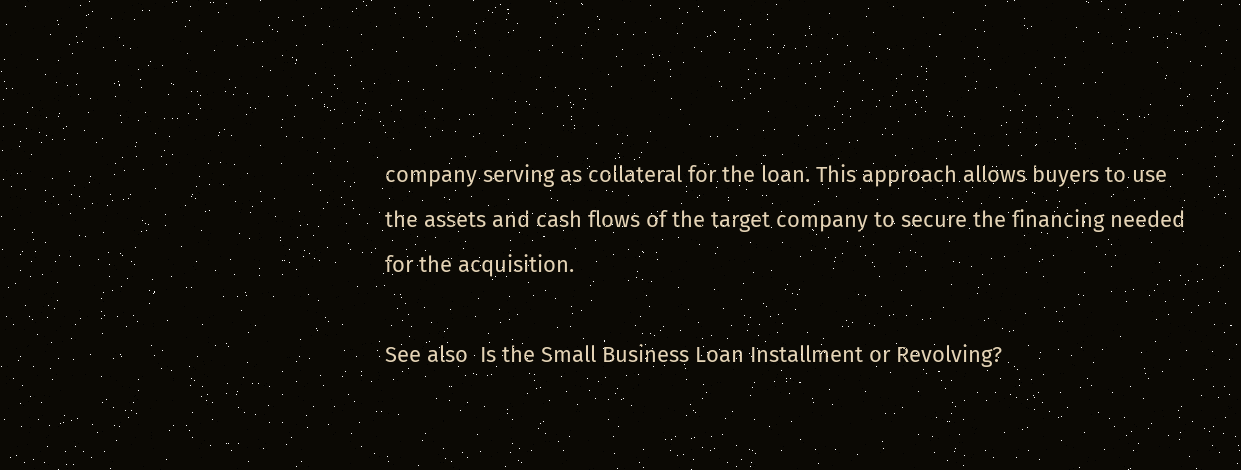company serving as collateral for the loan. This approach allows buyers to use the assets and cash flows of the target company to secure the financing needed for the acquisition.

See also  Is the Small Business Loan Installment or Revolving?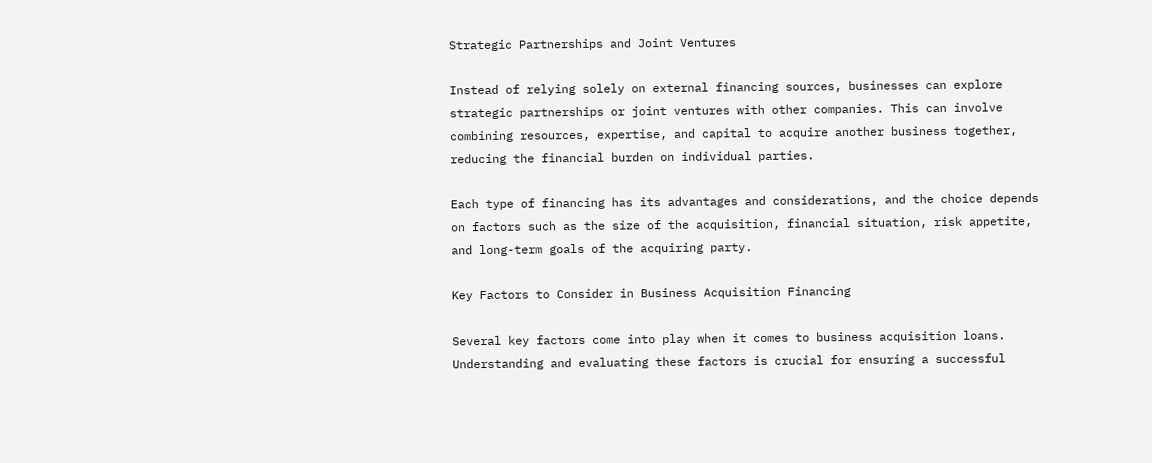Strategic Partnerships and Joint Ventures

Instead of relying solely on external financing sources, businesses can explore strategic partnerships or joint ventures with other companies. This can involve combining resources, expertise, and capital to acquire another business together, reducing the financial burden on individual parties.

Each type of financing has its advantages and considerations, and the choice depends on factors such as the size of the acquisition, financial situation, risk appetite, and long-term goals of the acquiring party.

Key Factors to Consider in Business Acquisition Financing

Several key factors come into play when it comes to business acquisition loans. Understanding and evaluating these factors is crucial for ensuring a successful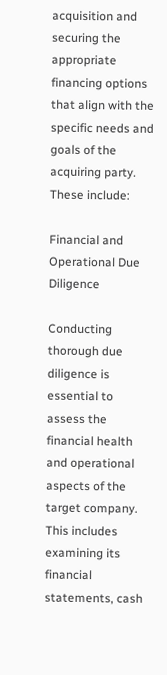acquisition and securing the appropriate financing options that align with the specific needs and goals of the acquiring party. These include:

Financial and Operational Due Diligence

Conducting thorough due diligence is essential to assess the financial health and operational aspects of the target company. This includes examining its financial statements, cash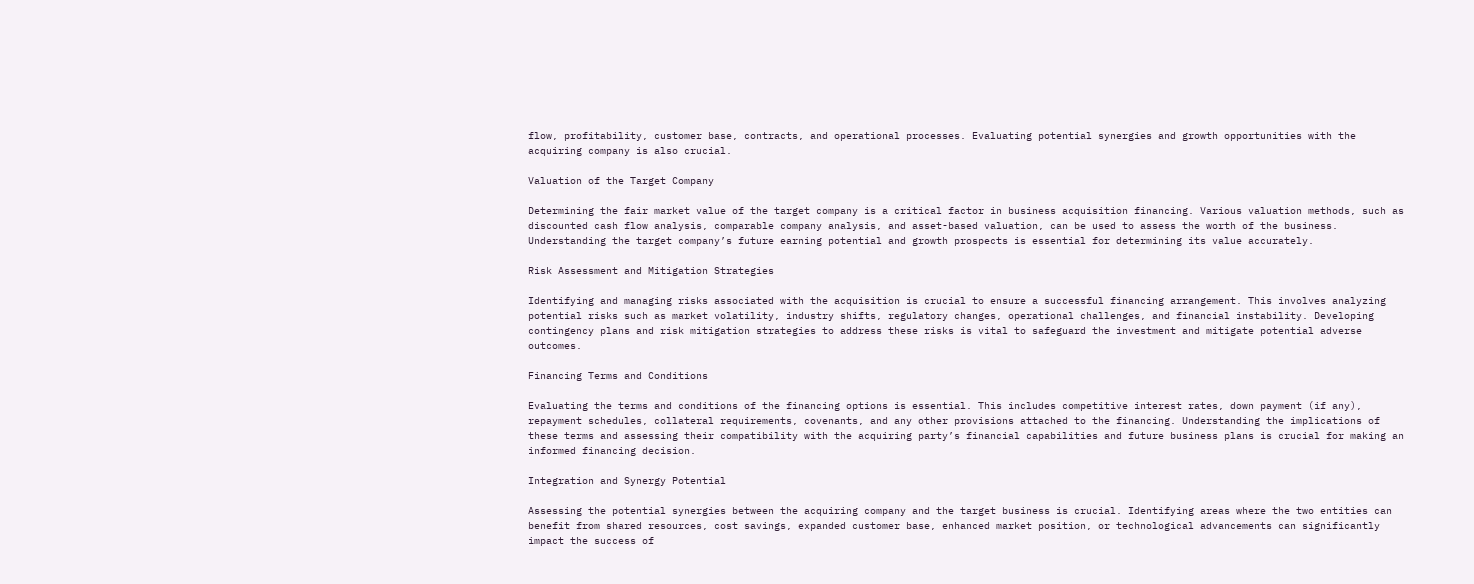flow, profitability, customer base, contracts, and operational processes. Evaluating potential synergies and growth opportunities with the acquiring company is also crucial.

Valuation of the Target Company

Determining the fair market value of the target company is a critical factor in business acquisition financing. Various valuation methods, such as discounted cash flow analysis, comparable company analysis, and asset-based valuation, can be used to assess the worth of the business. Understanding the target company’s future earning potential and growth prospects is essential for determining its value accurately.

Risk Assessment and Mitigation Strategies

Identifying and managing risks associated with the acquisition is crucial to ensure a successful financing arrangement. This involves analyzing potential risks such as market volatility, industry shifts, regulatory changes, operational challenges, and financial instability. Developing contingency plans and risk mitigation strategies to address these risks is vital to safeguard the investment and mitigate potential adverse outcomes.

Financing Terms and Conditions

Evaluating the terms and conditions of the financing options is essential. This includes competitive interest rates, down payment (if any), repayment schedules, collateral requirements, covenants, and any other provisions attached to the financing. Understanding the implications of these terms and assessing their compatibility with the acquiring party’s financial capabilities and future business plans is crucial for making an informed financing decision.

Integration and Synergy Potential

Assessing the potential synergies between the acquiring company and the target business is crucial. Identifying areas where the two entities can benefit from shared resources, cost savings, expanded customer base, enhanced market position, or technological advancements can significantly impact the success of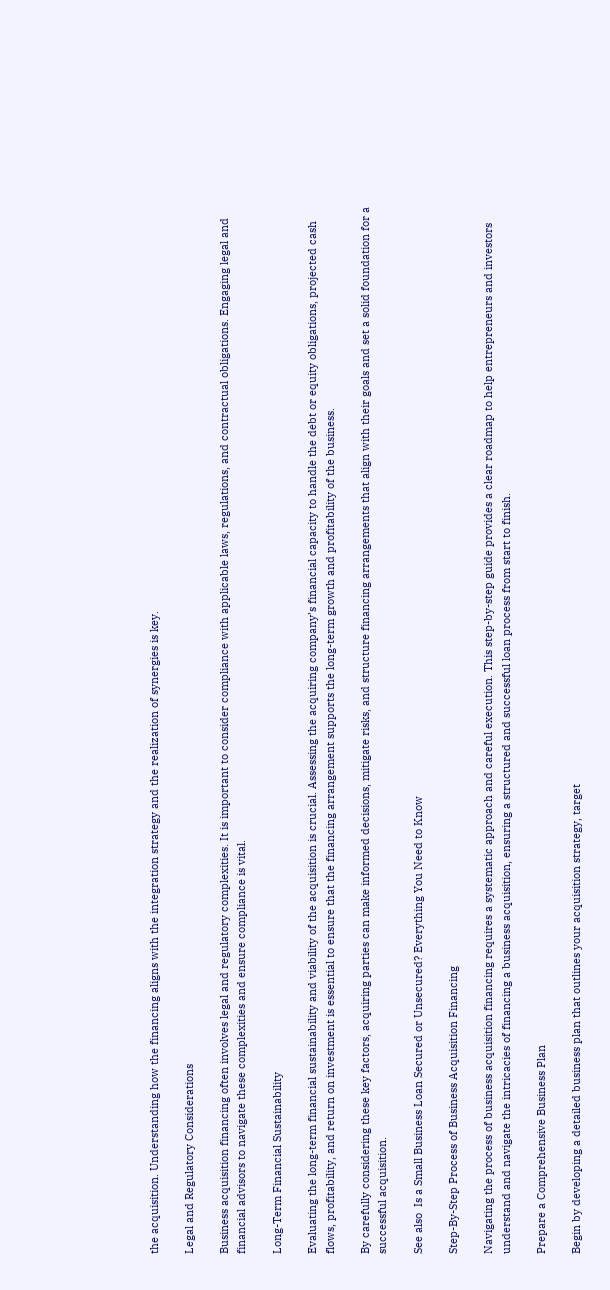the acquisition. Understanding how the financing aligns with the integration strategy and the realization of synergies is key.

Legal and Regulatory Considerations

Business acquisition financing often involves legal and regulatory complexities. It is important to consider compliance with applicable laws, regulations, and contractual obligations. Engaging legal and financial advisors to navigate these complexities and ensure compliance is vital.

Long-Term Financial Sustainability

Evaluating the long-term financial sustainability and viability of the acquisition is crucial. Assessing the acquiring company’s financial capacity to handle the debt or equity obligations, projected cash flows, profitability, and return on investment is essential to ensure that the financing arrangement supports the long-term growth and profitability of the business.

By carefully considering these key factors, acquiring parties can make informed decisions, mitigate risks, and structure financing arrangements that align with their goals and set a solid foundation for a successful acquisition.

See also  Is a Small Business Loan Secured or Unsecured? Everything You Need to Know

Step-By-Step Process of Business Acquisition Financing

Navigating the process of business acquisition financing requires a systematic approach and careful execution. This step-by-step guide provides a clear roadmap to help entrepreneurs and investors understand and navigate the intricacies of financing a business acquisition, ensuring a structured and successful loan process from start to finish.

Prepare a Comprehensive Business Plan

Begin by developing a detailed business plan that outlines your acquisition strategy, target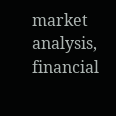market analysis, financial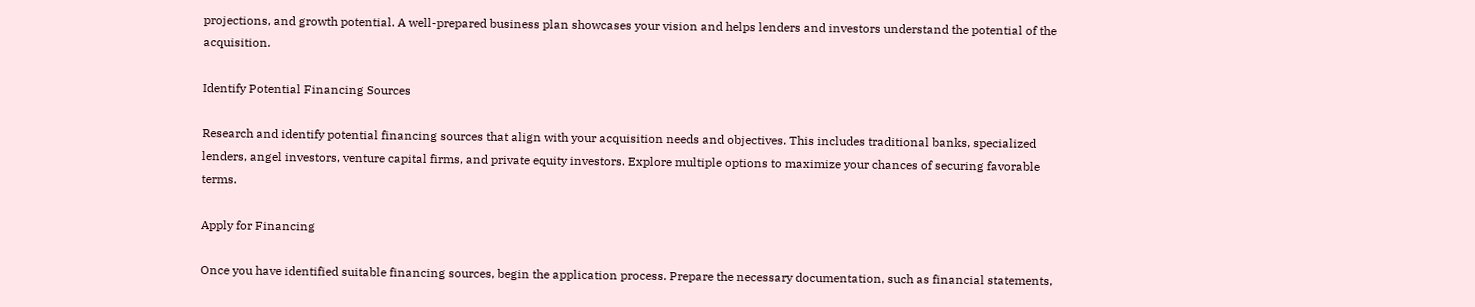projections, and growth potential. A well-prepared business plan showcases your vision and helps lenders and investors understand the potential of the acquisition.

Identify Potential Financing Sources

Research and identify potential financing sources that align with your acquisition needs and objectives. This includes traditional banks, specialized lenders, angel investors, venture capital firms, and private equity investors. Explore multiple options to maximize your chances of securing favorable terms.

Apply for Financing

Once you have identified suitable financing sources, begin the application process. Prepare the necessary documentation, such as financial statements,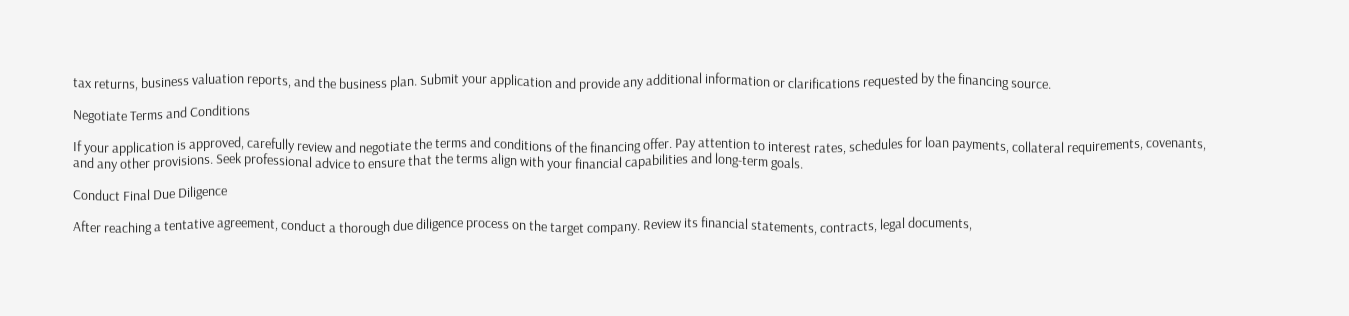tax returns, business valuation reports, and the business plan. Submit your application and provide any additional information or clarifications requested by the financing source.

Negotiate Terms and Conditions

If your application is approved, carefully review and negotiate the terms and conditions of the financing offer. Pay attention to interest rates, schedules for loan payments, collateral requirements, covenants, and any other provisions. Seek professional advice to ensure that the terms align with your financial capabilities and long-term goals.

Conduct Final Due Diligence

After reaching a tentative agreement, conduct a thorough due diligence process on the target company. Review its financial statements, contracts, legal documents,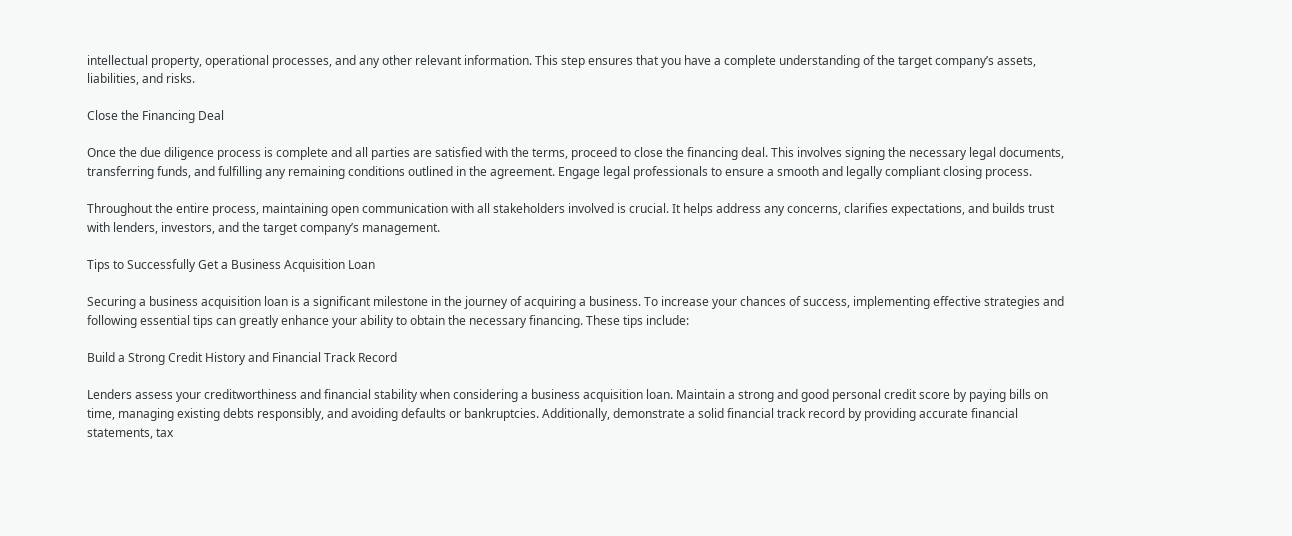intellectual property, operational processes, and any other relevant information. This step ensures that you have a complete understanding of the target company’s assets, liabilities, and risks.

Close the Financing Deal

Once the due diligence process is complete and all parties are satisfied with the terms, proceed to close the financing deal. This involves signing the necessary legal documents, transferring funds, and fulfilling any remaining conditions outlined in the agreement. Engage legal professionals to ensure a smooth and legally compliant closing process.

Throughout the entire process, maintaining open communication with all stakeholders involved is crucial. It helps address any concerns, clarifies expectations, and builds trust with lenders, investors, and the target company’s management.

Tips to Successfully Get a Business Acquisition Loan

Securing a business acquisition loan is a significant milestone in the journey of acquiring a business. To increase your chances of success, implementing effective strategies and following essential tips can greatly enhance your ability to obtain the necessary financing. These tips include:

Build a Strong Credit History and Financial Track Record

Lenders assess your creditworthiness and financial stability when considering a business acquisition loan. Maintain a strong and good personal credit score by paying bills on time, managing existing debts responsibly, and avoiding defaults or bankruptcies. Additionally, demonstrate a solid financial track record by providing accurate financial statements, tax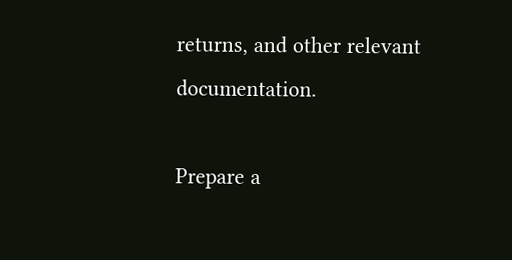returns, and other relevant documentation.

Prepare a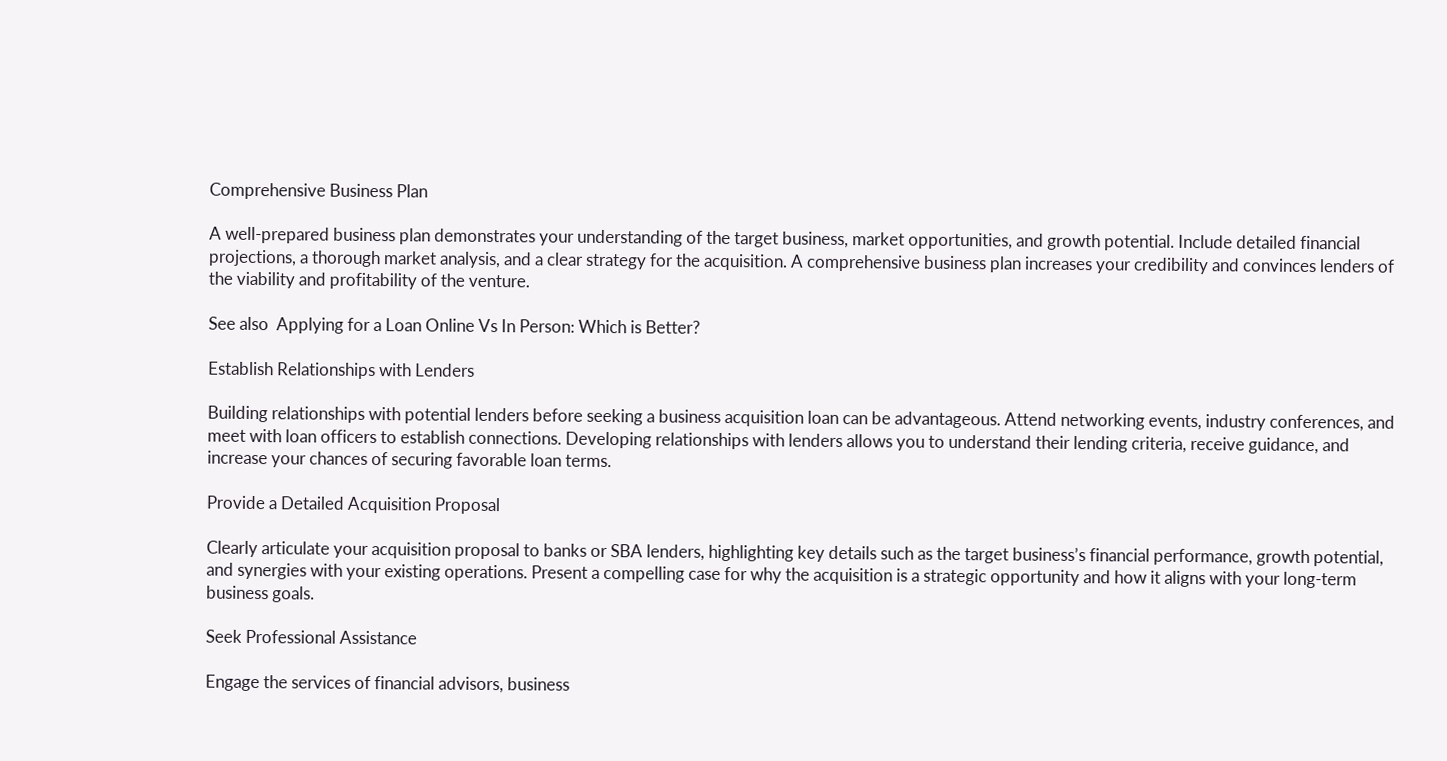Comprehensive Business Plan

A well-prepared business plan demonstrates your understanding of the target business, market opportunities, and growth potential. Include detailed financial projections, a thorough market analysis, and a clear strategy for the acquisition. A comprehensive business plan increases your credibility and convinces lenders of the viability and profitability of the venture.

See also  Applying for a Loan Online Vs In Person: Which is Better?

Establish Relationships with Lenders

Building relationships with potential lenders before seeking a business acquisition loan can be advantageous. Attend networking events, industry conferences, and meet with loan officers to establish connections. Developing relationships with lenders allows you to understand their lending criteria, receive guidance, and increase your chances of securing favorable loan terms.

Provide a Detailed Acquisition Proposal

Clearly articulate your acquisition proposal to banks or SBA lenders, highlighting key details such as the target business’s financial performance, growth potential, and synergies with your existing operations. Present a compelling case for why the acquisition is a strategic opportunity and how it aligns with your long-term business goals.

Seek Professional Assistance

Engage the services of financial advisors, business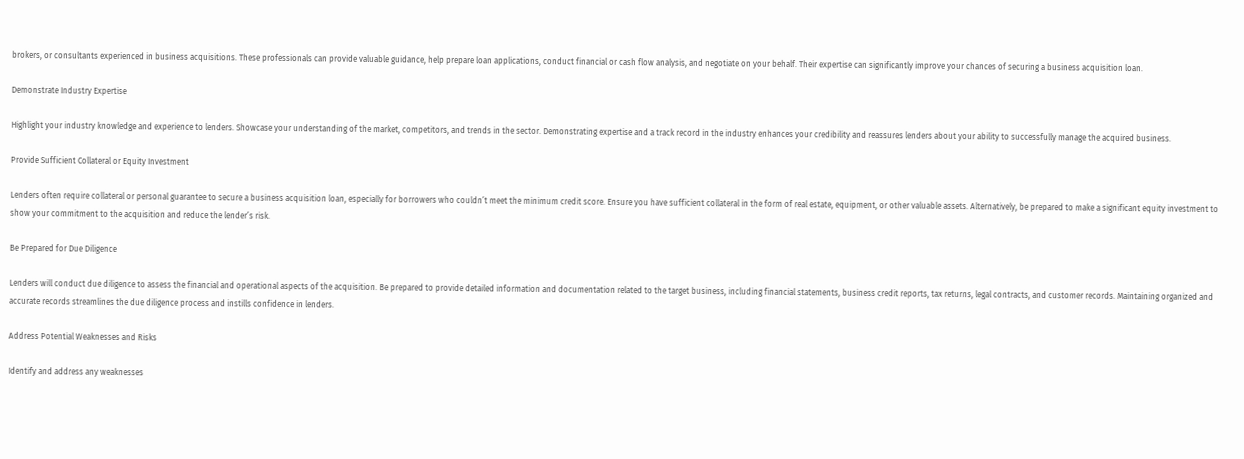brokers, or consultants experienced in business acquisitions. These professionals can provide valuable guidance, help prepare loan applications, conduct financial or cash flow analysis, and negotiate on your behalf. Their expertise can significantly improve your chances of securing a business acquisition loan.

Demonstrate Industry Expertise

Highlight your industry knowledge and experience to lenders. Showcase your understanding of the market, competitors, and trends in the sector. Demonstrating expertise and a track record in the industry enhances your credibility and reassures lenders about your ability to successfully manage the acquired business.

Provide Sufficient Collateral or Equity Investment

Lenders often require collateral or personal guarantee to secure a business acquisition loan, especially for borrowers who couldn’t meet the minimum credit score. Ensure you have sufficient collateral in the form of real estate, equipment, or other valuable assets. Alternatively, be prepared to make a significant equity investment to show your commitment to the acquisition and reduce the lender’s risk.

Be Prepared for Due Diligence

Lenders will conduct due diligence to assess the financial and operational aspects of the acquisition. Be prepared to provide detailed information and documentation related to the target business, including financial statements, business credit reports, tax returns, legal contracts, and customer records. Maintaining organized and accurate records streamlines the due diligence process and instills confidence in lenders.

Address Potential Weaknesses and Risks

Identify and address any weaknesses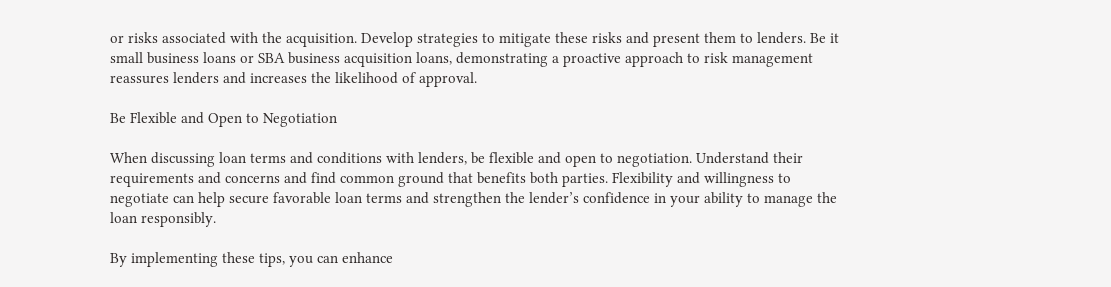or risks associated with the acquisition. Develop strategies to mitigate these risks and present them to lenders. Be it small business loans or SBA business acquisition loans, demonstrating a proactive approach to risk management reassures lenders and increases the likelihood of approval.

Be Flexible and Open to Negotiation

When discussing loan terms and conditions with lenders, be flexible and open to negotiation. Understand their requirements and concerns and find common ground that benefits both parties. Flexibility and willingness to negotiate can help secure favorable loan terms and strengthen the lender’s confidence in your ability to manage the loan responsibly.

By implementing these tips, you can enhance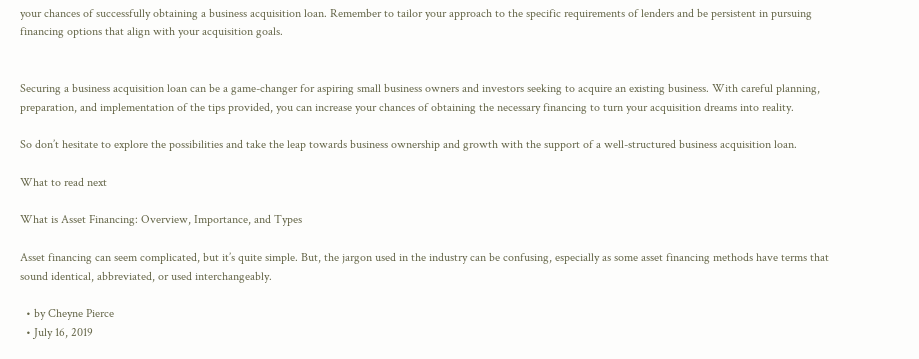your chances of successfully obtaining a business acquisition loan. Remember to tailor your approach to the specific requirements of lenders and be persistent in pursuing financing options that align with your acquisition goals.


Securing a business acquisition loan can be a game-changer for aspiring small business owners and investors seeking to acquire an existing business. With careful planning, preparation, and implementation of the tips provided, you can increase your chances of obtaining the necessary financing to turn your acquisition dreams into reality.

So don’t hesitate to explore the possibilities and take the leap towards business ownership and growth with the support of a well-structured business acquisition loan.

What to read next

What is Asset Financing: Overview, Importance, and Types

Asset financing can seem complicated, but it’s quite simple. But, the jargon used in the industry can be confusing, especially as some asset financing methods have terms that sound identical, abbreviated, or used interchangeably.

  • by Cheyne Pierce
  • July 16, 2019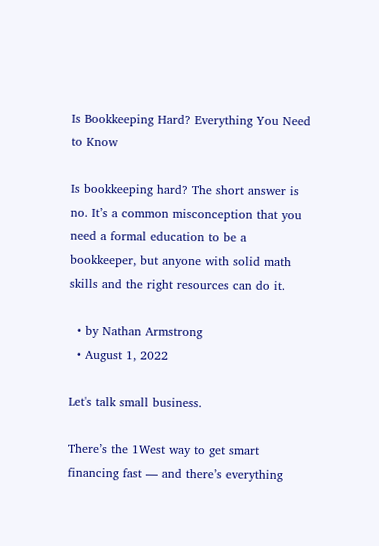Is Bookkeeping Hard? Everything You Need to Know

Is bookkeeping hard? The short answer is no. It’s a common misconception that you need a formal education to be a bookkeeper, but anyone with solid math skills and the right resources can do it.

  • by Nathan Armstrong
  • August 1, 2022

Let's talk small business.

There’s the 1West way to get smart financing fast — and there’s everything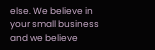else. We believe in your small business and we believe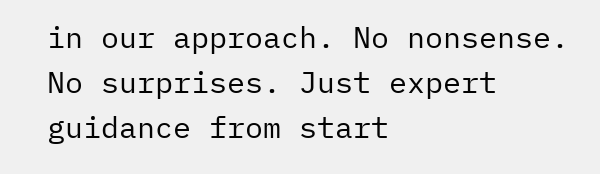in our approach. No nonsense. No surprises. Just expert guidance from start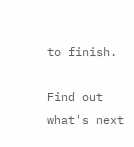to finish.

Find out what's next